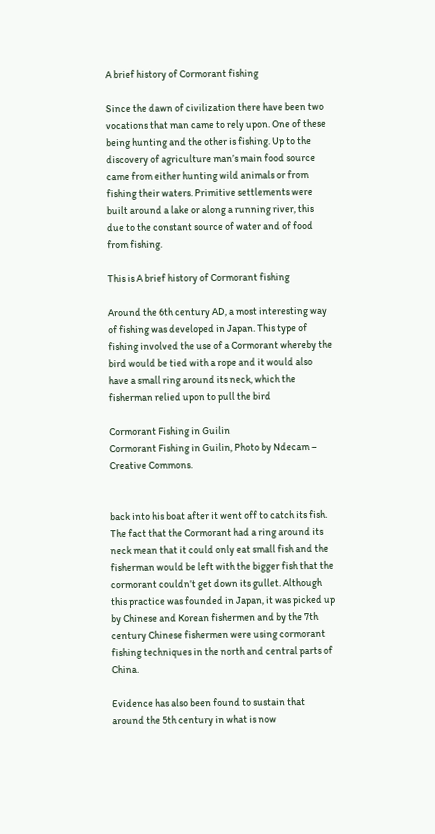A brief history of Cormorant fishing

Since the dawn of civilization there have been two vocations that man came to rely upon. One of these being hunting and the other is fishing. Up to the discovery of agriculture man’s main food source came from either hunting wild animals or from fishing their waters. Primitive settlements were built around a lake or along a running river, this due to the constant source of water and of food from fishing.

This is A brief history of Cormorant fishing

Around the 6th century AD, a most interesting way of fishing was developed in Japan. This type of fishing involved the use of a Cormorant whereby the bird would be tied with a rope and it would also have a small ring around its neck, which the fisherman relied upon to pull the bird

Cormorant Fishing in Guilin
Cormorant Fishing in Guilin, Photo by Ndecam – Creative Commons.


back into his boat after it went off to catch its fish. The fact that the Cormorant had a ring around its neck mean that it could only eat small fish and the fisherman would be left with the bigger fish that the cormorant couldn’t get down its gullet. Although this practice was founded in Japan, it was picked up by Chinese and Korean fishermen and by the 7th century Chinese fishermen were using cormorant fishing techniques in the north and central parts of China.

Evidence has also been found to sustain that around the 5th century in what is now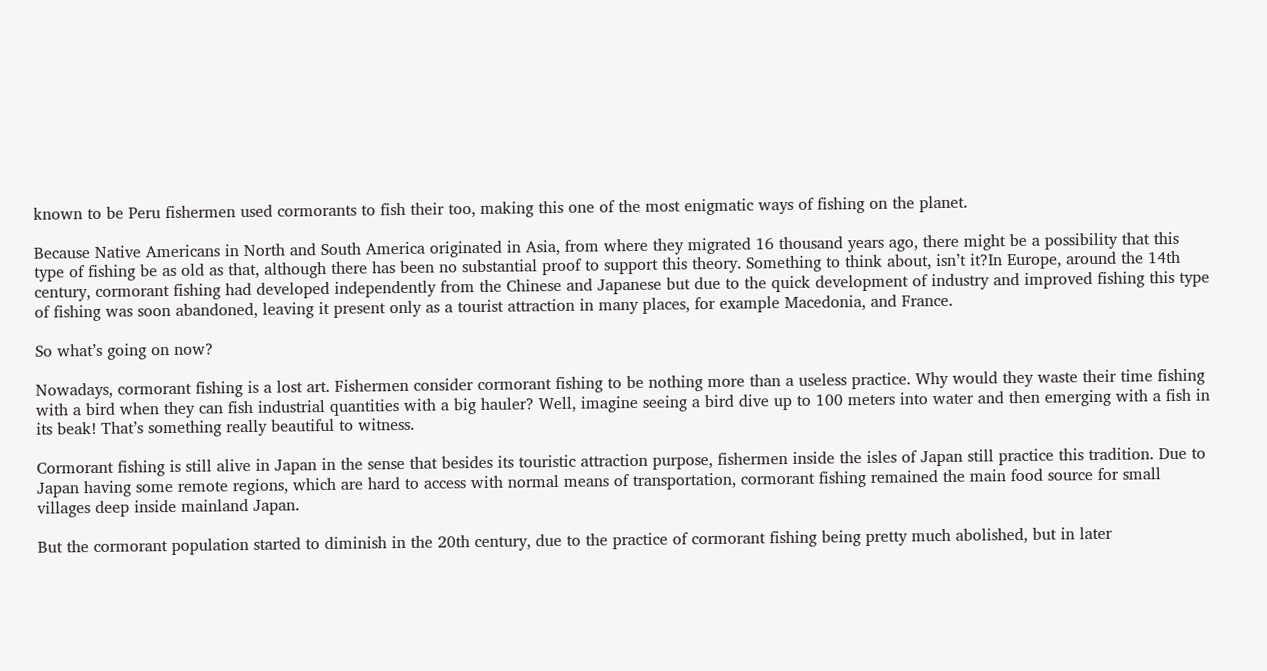known to be Peru fishermen used cormorants to fish their too, making this one of the most enigmatic ways of fishing on the planet.

Because Native Americans in North and South America originated in Asia, from where they migrated 16 thousand years ago, there might be a possibility that this type of fishing be as old as that, although there has been no substantial proof to support this theory. Something to think about, isn’t it?In Europe, around the 14th century, cormorant fishing had developed independently from the Chinese and Japanese but due to the quick development of industry and improved fishing this type of fishing was soon abandoned, leaving it present only as a tourist attraction in many places, for example Macedonia, and France.

So what’s going on now?

Nowadays, cormorant fishing is a lost art. Fishermen consider cormorant fishing to be nothing more than a useless practice. Why would they waste their time fishing with a bird when they can fish industrial quantities with a big hauler? Well, imagine seeing a bird dive up to 100 meters into water and then emerging with a fish in its beak! That’s something really beautiful to witness.

Cormorant fishing is still alive in Japan in the sense that besides its touristic attraction purpose, fishermen inside the isles of Japan still practice this tradition. Due to Japan having some remote regions, which are hard to access with normal means of transportation, cormorant fishing remained the main food source for small villages deep inside mainland Japan.

But the cormorant population started to diminish in the 20th century, due to the practice of cormorant fishing being pretty much abolished, but in later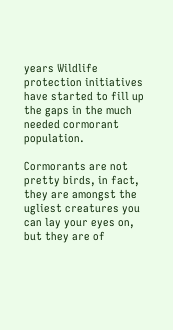years Wildlife protection initiatives have started to fill up the gaps in the much needed cormorant population.

Cormorants are not pretty birds, in fact, they are amongst the ugliest creatures you can lay your eyes on, but they are of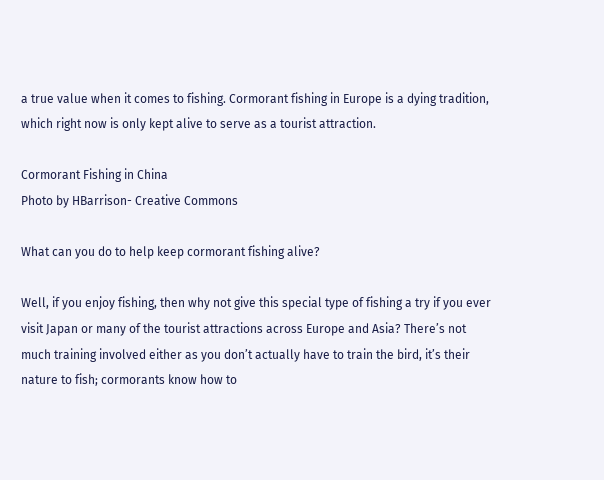a true value when it comes to fishing. Cormorant fishing in Europe is a dying tradition, which right now is only kept alive to serve as a tourist attraction.

Cormorant Fishing in China
Photo by HBarrison- Creative Commons

What can you do to help keep cormorant fishing alive?

Well, if you enjoy fishing, then why not give this special type of fishing a try if you ever visit Japan or many of the tourist attractions across Europe and Asia? There’s not much training involved either as you don’t actually have to train the bird, it’s their nature to fish; cormorants know how to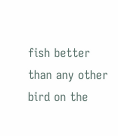fish better than any other bird on the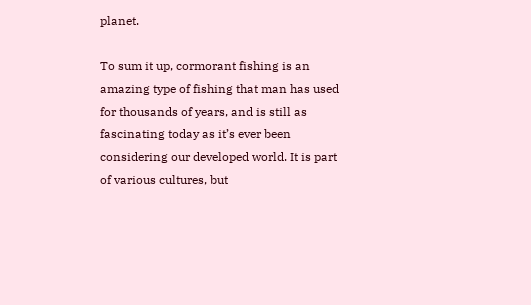planet.

To sum it up, cormorant fishing is an amazing type of fishing that man has used for thousands of years, and is still as fascinating today as it’s ever been considering our developed world. It is part of various cultures, but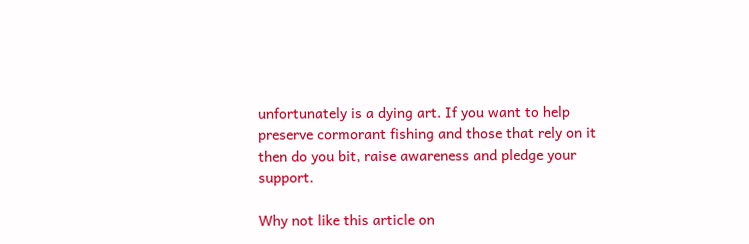unfortunately is a dying art. If you want to help preserve cormorant fishing and those that rely on it then do you bit, raise awareness and pledge your support.

Why not like this article on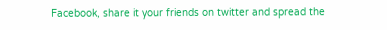Facebook, share it your friends on twitter and spread the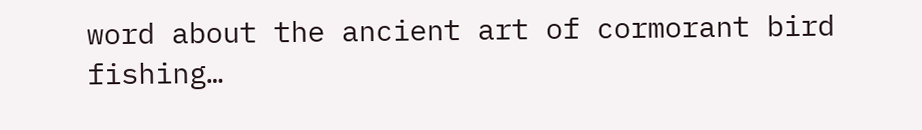word about the ancient art of cormorant bird fishing…